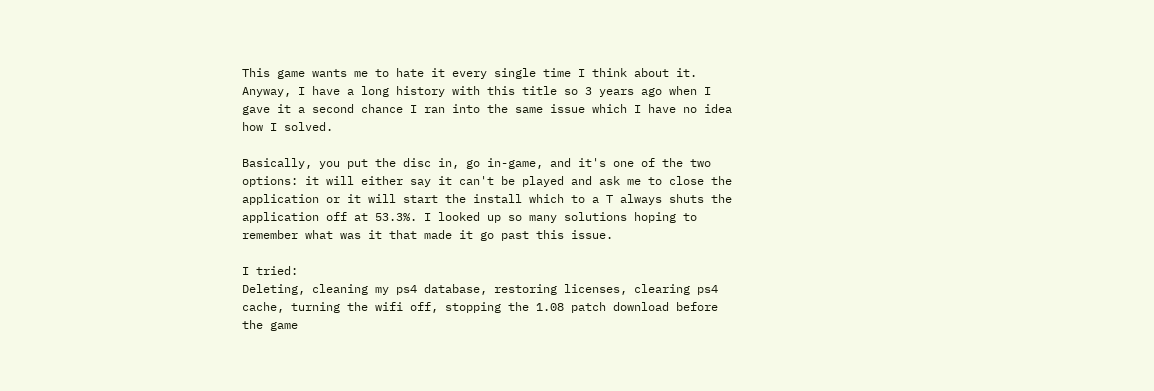This game wants me to hate it every single time I think about it. Anyway, I have a long history with this title so 3 years ago when I gave it a second chance I ran into the same issue which I have no idea how I solved.

Basically, you put the disc in, go in-game, and it's one of the two options: it will either say it can't be played and ask me to close the application or it will start the install which to a T always shuts the application off at 53.3%. I looked up so many solutions hoping to remember what was it that made it go past this issue.

I tried:
Deleting, cleaning my ps4 database, restoring licenses, clearing ps4 cache, turning the wifi off, stopping the 1.08 patch download before the game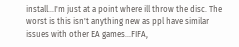install...I'm just at a point where ill throw the disc. The worst is this isn't anything new as ppl have similar issues with other EA games...FIFA,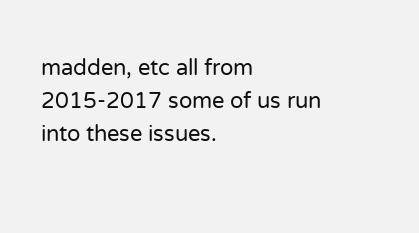madden, etc all from 2015-2017 some of us run into these issues.